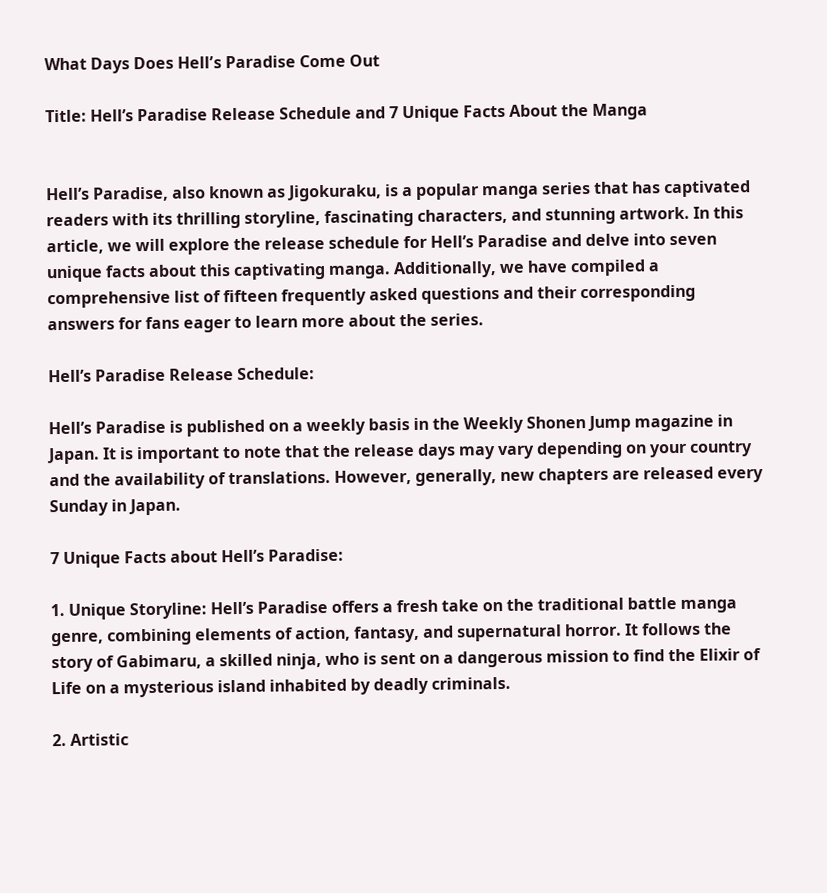What Days Does Hellʼs Paradise Come Out

Title: Hell’s Paradise Release Schedule and 7 Unique Facts About the Manga


Hell’s Paradise, also known as Jigokuraku, is a popular manga series that has captivated readers with its thrilling storyline, fascinating characters, and stunning artwork. In this article, we will explore the release schedule for Hell’s Paradise and delve into seven unique facts about this captivating manga. Additionally, we have compiled a comprehensive list of fifteen frequently asked questions and their corresponding answers for fans eager to learn more about the series.

Hell’s Paradise Release Schedule:

Hell’s Paradise is published on a weekly basis in the Weekly Shonen Jump magazine in Japan. It is important to note that the release days may vary depending on your country and the availability of translations. However, generally, new chapters are released every Sunday in Japan.

7 Unique Facts about Hell’s Paradise:

1. Unique Storyline: Hell’s Paradise offers a fresh take on the traditional battle manga genre, combining elements of action, fantasy, and supernatural horror. It follows the story of Gabimaru, a skilled ninja, who is sent on a dangerous mission to find the Elixir of Life on a mysterious island inhabited by deadly criminals.

2. Artistic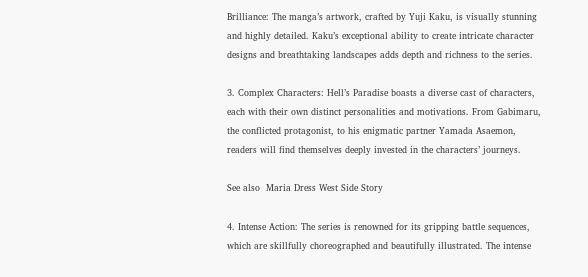Brilliance: The manga’s artwork, crafted by Yuji Kaku, is visually stunning and highly detailed. Kaku’s exceptional ability to create intricate character designs and breathtaking landscapes adds depth and richness to the series.

3. Complex Characters: Hell’s Paradise boasts a diverse cast of characters, each with their own distinct personalities and motivations. From Gabimaru, the conflicted protagonist, to his enigmatic partner Yamada Asaemon, readers will find themselves deeply invested in the characters’ journeys.

See also  Maria Dress West Side Story

4. Intense Action: The series is renowned for its gripping battle sequences, which are skillfully choreographed and beautifully illustrated. The intense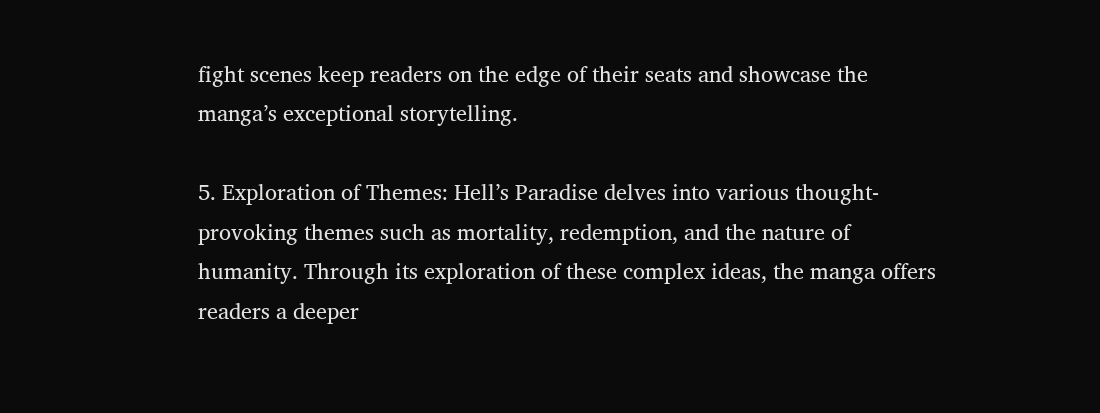fight scenes keep readers on the edge of their seats and showcase the manga’s exceptional storytelling.

5. Exploration of Themes: Hell’s Paradise delves into various thought-provoking themes such as mortality, redemption, and the nature of humanity. Through its exploration of these complex ideas, the manga offers readers a deeper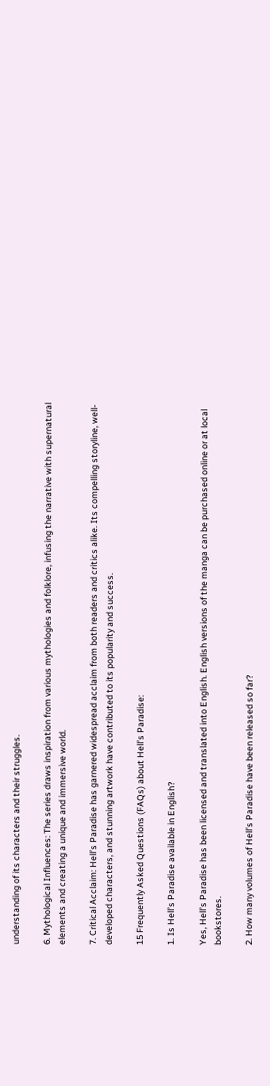understanding of its characters and their struggles.

6. Mythological Influences: The series draws inspiration from various mythologies and folklore, infusing the narrative with supernatural elements and creating a unique and immersive world.

7. Critical Acclaim: Hell’s Paradise has garnered widespread acclaim from both readers and critics alike. Its compelling storyline, well-developed characters, and stunning artwork have contributed to its popularity and success.

15 Frequently Asked Questions (FAQs) about Hell’s Paradise:

1. Is Hell’s Paradise available in English?

Yes, Hell’s Paradise has been licensed and translated into English. English versions of the manga can be purchased online or at local bookstores.

2. How many volumes of Hell’s Paradise have been released so far?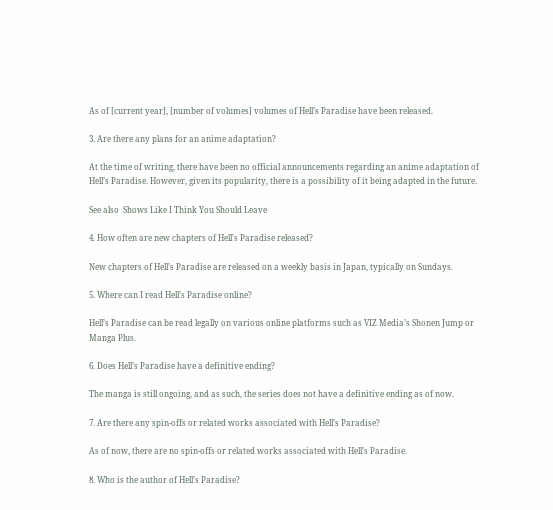As of [current year], [number of volumes] volumes of Hell’s Paradise have been released.

3. Are there any plans for an anime adaptation?

At the time of writing, there have been no official announcements regarding an anime adaptation of Hell’s Paradise. However, given its popularity, there is a possibility of it being adapted in the future.

See also  Shows Like I Think You Should Leave

4. How often are new chapters of Hell’s Paradise released?

New chapters of Hell’s Paradise are released on a weekly basis in Japan, typically on Sundays.

5. Where can I read Hell’s Paradise online?

Hell’s Paradise can be read legally on various online platforms such as VIZ Media’s Shonen Jump or Manga Plus.

6. Does Hell’s Paradise have a definitive ending?

The manga is still ongoing, and as such, the series does not have a definitive ending as of now.

7. Are there any spin-offs or related works associated with Hell’s Paradise?

As of now, there are no spin-offs or related works associated with Hell’s Paradise.

8. Who is the author of Hell’s Paradise?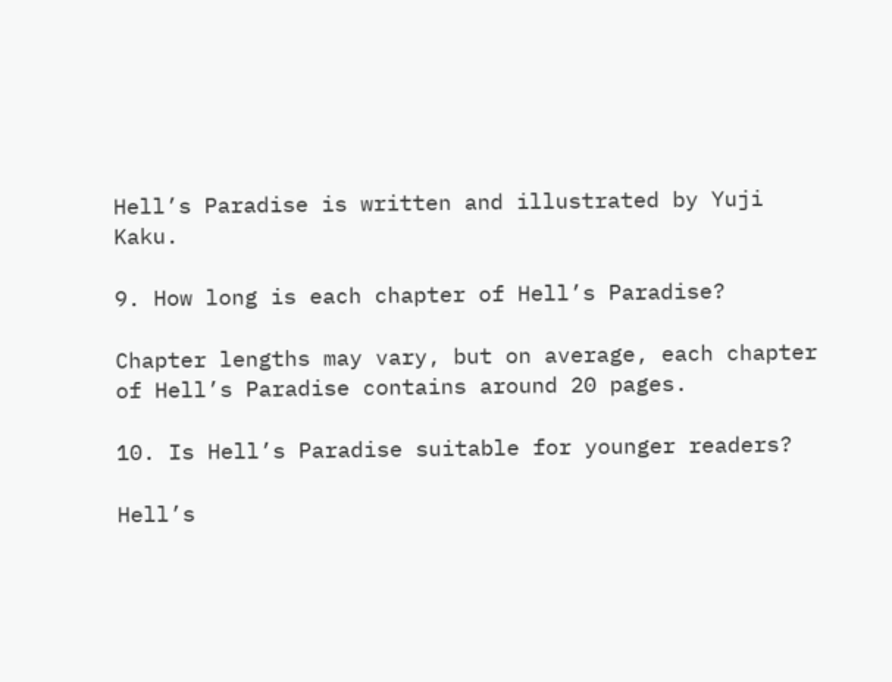Hell’s Paradise is written and illustrated by Yuji Kaku.

9. How long is each chapter of Hell’s Paradise?

Chapter lengths may vary, but on average, each chapter of Hell’s Paradise contains around 20 pages.

10. Is Hell’s Paradise suitable for younger readers?

Hell’s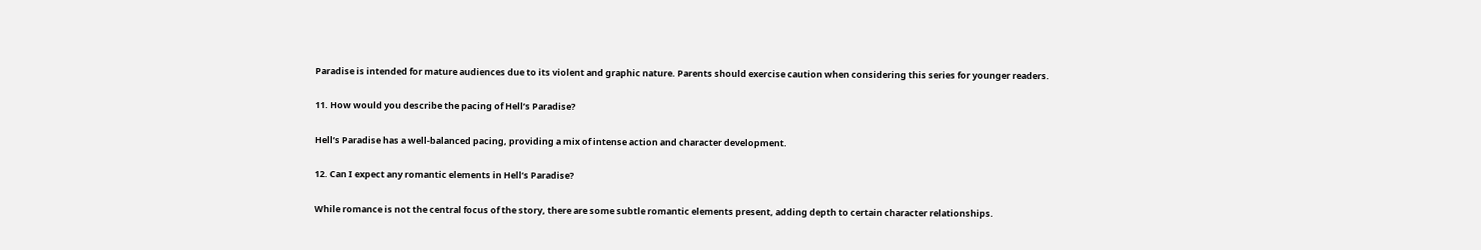Paradise is intended for mature audiences due to its violent and graphic nature. Parents should exercise caution when considering this series for younger readers.

11. How would you describe the pacing of Hell’s Paradise?

Hell’s Paradise has a well-balanced pacing, providing a mix of intense action and character development.

12. Can I expect any romantic elements in Hell’s Paradise?

While romance is not the central focus of the story, there are some subtle romantic elements present, adding depth to certain character relationships.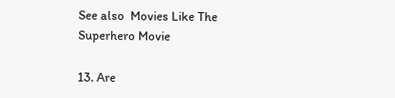See also  Movies Like The Superhero Movie

13. Are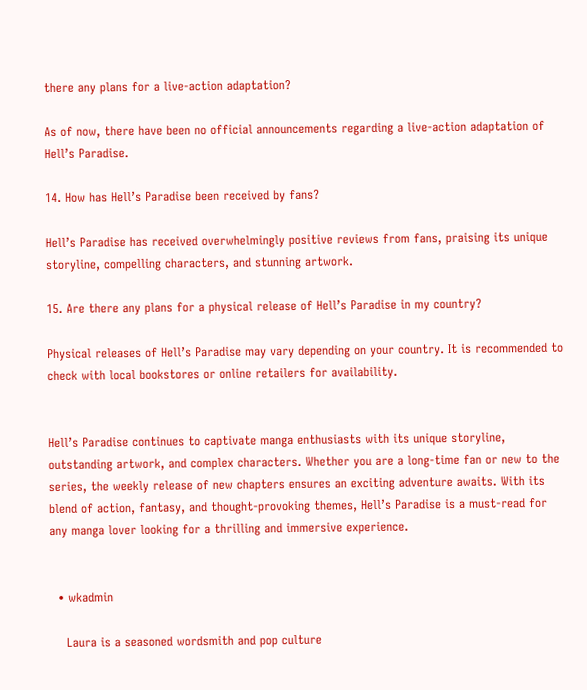there any plans for a live-action adaptation?

As of now, there have been no official announcements regarding a live-action adaptation of Hell’s Paradise.

14. How has Hell’s Paradise been received by fans?

Hell’s Paradise has received overwhelmingly positive reviews from fans, praising its unique storyline, compelling characters, and stunning artwork.

15. Are there any plans for a physical release of Hell’s Paradise in my country?

Physical releases of Hell’s Paradise may vary depending on your country. It is recommended to check with local bookstores or online retailers for availability.


Hell’s Paradise continues to captivate manga enthusiasts with its unique storyline, outstanding artwork, and complex characters. Whether you are a long-time fan or new to the series, the weekly release of new chapters ensures an exciting adventure awaits. With its blend of action, fantasy, and thought-provoking themes, Hell’s Paradise is a must-read for any manga lover looking for a thrilling and immersive experience.


  • wkadmin

    Laura is a seasoned wordsmith and pop culture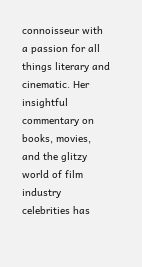connoisseur with a passion for all things literary and cinematic. Her insightful commentary on books, movies, and the glitzy world of film industry celebrities has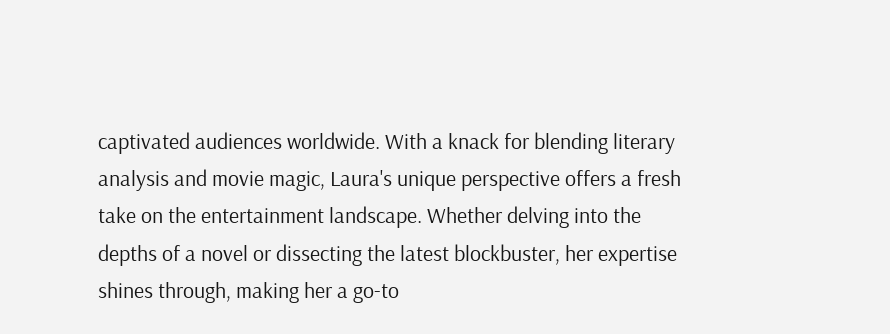captivated audiences worldwide. With a knack for blending literary analysis and movie magic, Laura's unique perspective offers a fresh take on the entertainment landscape. Whether delving into the depths of a novel or dissecting the latest blockbuster, her expertise shines through, making her a go-to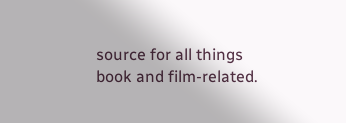source for all things book and film-related.